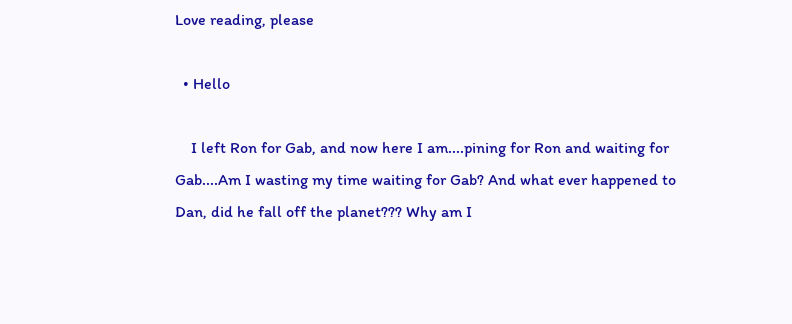Love reading, please

  • Hello

    I left Ron for Gab, and now here I am....pining for Ron and waiting for Gab....Am I wasting my time waiting for Gab? And what ever happened to Dan, did he fall off the planet??? Why am I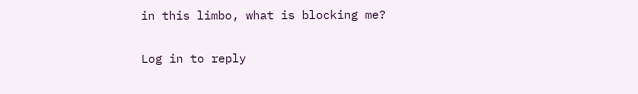in this limbo, what is blocking me?

Log in to reply